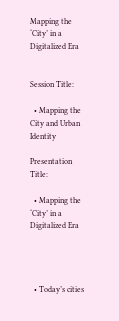Mapping the ‘City’ in a Digitalized Era


Session Title:

  • Mapping the City and Urban Identity

Presentation Title:

  • Mapping the ‘City’ in a Digitalized Era




  • Today’s cities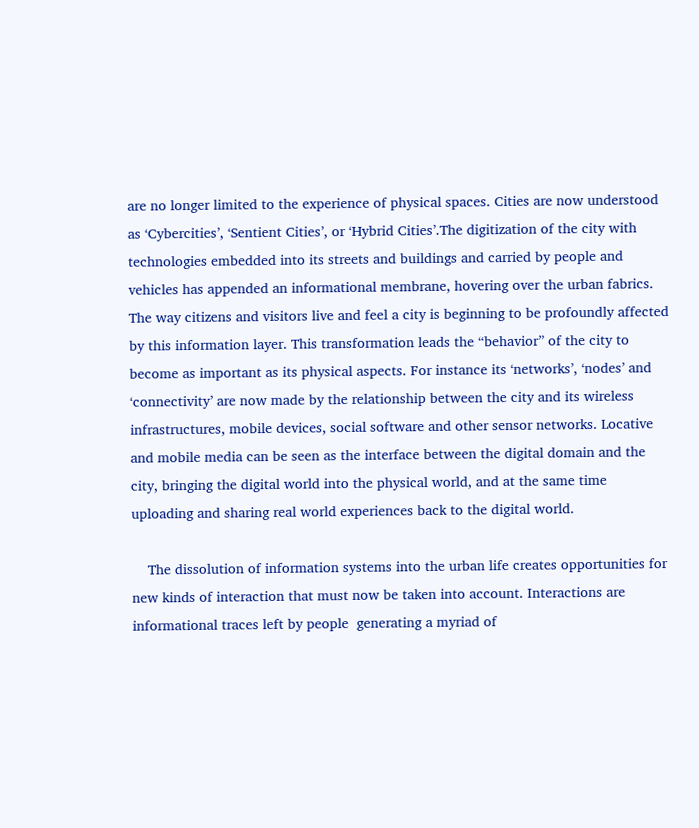are no longer limited to the experience of physical spaces. Cities are now understood as ‘Cybercities’, ‘Sentient Cities’, or ‘Hybrid Cities’.The digitization of the city with technologies embedded into its streets and buildings and carried by people and vehicles has appended an informational membrane, hovering over the urban fabrics. The way citizens and visitors live and feel a city is beginning to be profoundly affected by this information layer. This transformation leads the “behavior” of the city to become as important as its physical aspects. For instance its ‘networks’, ‘nodes’ and ‘connectivity’ are now made by the relationship between the city and its wireless infrastructures, mobile devices, social software and other sensor networks. Locative and mobile media can be seen as the interface between the digital domain and the city, bringing the digital world into the physical world, and at the same time uploading and sharing real world experiences back to the digital world.

    The dissolution of information systems into the urban life creates opportunities for new kinds of interaction that must now be taken into account. Interactions are  informational traces left by people  generating a myriad of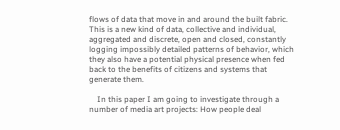flows of data that move in and around the built fabric. This is a new kind of data, collective and individual, aggregated and discrete, open and closed, constantly logging impossibly detailed patterns of behavior, which they also have a potential physical presence when fed back to the benefits of citizens and systems that generate them.

    In this paper I am going to investigate through a number of media art projects: How people deal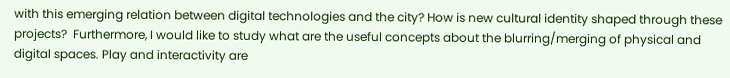with this emerging relation between digital technologies and the city? How is new cultural identity shaped through these projects?  Furthermore, I would like to study what are the useful concepts about the blurring/merging of physical and digital spaces. Play and interactivity are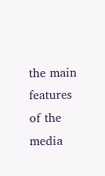the main features of the media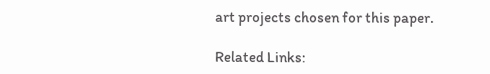art projects chosen for this paper.

Related Links: